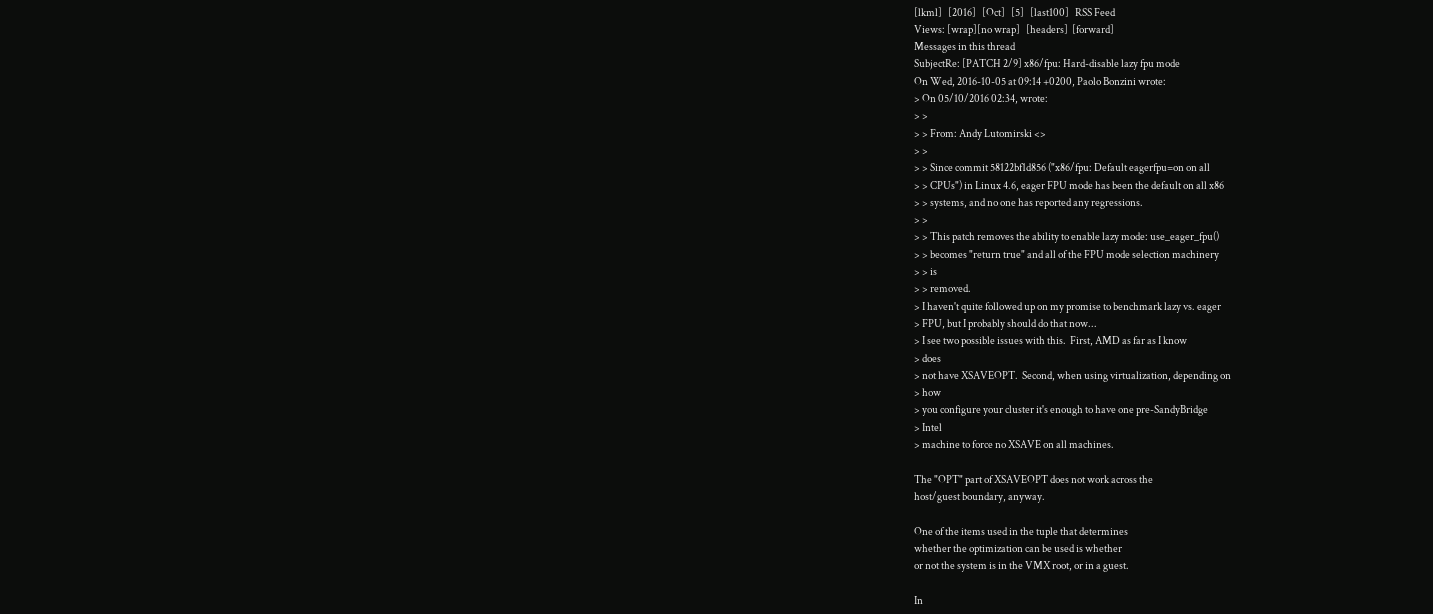[lkml]   [2016]   [Oct]   [5]   [last100]   RSS Feed
Views: [wrap][no wrap]   [headers]  [forward]
Messages in this thread
SubjectRe: [PATCH 2/9] x86/fpu: Hard-disable lazy fpu mode
On Wed, 2016-10-05 at 09:14 +0200, Paolo Bonzini wrote:
> On 05/10/2016 02:34, wrote:
> >
> > From: Andy Lutomirski <>
> >
> > Since commit 58122bf1d856 ("x86/fpu: Default eagerfpu=on on all
> > CPUs") in Linux 4.6, eager FPU mode has been the default on all x86
> > systems, and no one has reported any regressions.
> >
> > This patch removes the ability to enable lazy mode: use_eager_fpu()
> > becomes "return true" and all of the FPU mode selection machinery
> > is
> > removed.
> I haven't quite followed up on my promise to benchmark lazy vs. eager
> FPU, but I probably should do that now...
> I see two possible issues with this.  First, AMD as far as I know
> does
> not have XSAVEOPT.  Second, when using virtualization, depending on
> how
> you configure your cluster it's enough to have one pre-SandyBridge
> Intel
> machine to force no XSAVE on all machines.

The "OPT" part of XSAVEOPT does not work across the
host/guest boundary, anyway.

One of the items used in the tuple that determines
whether the optimization can be used is whether
or not the system is in the VMX root, or in a guest.

In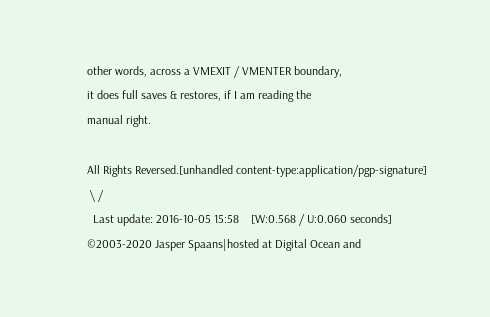other words, across a VMEXIT / VMENTER boundary,
it does full saves & restores, if I am reading the
manual right.

All Rights Reversed.[unhandled content-type:application/pgp-signature]
 \ /
  Last update: 2016-10-05 15:58    [W:0.568 / U:0.060 seconds]
©2003-2020 Jasper Spaans|hosted at Digital Ocean and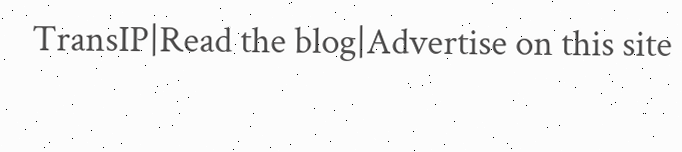TransIP|Read the blog|Advertise on this site